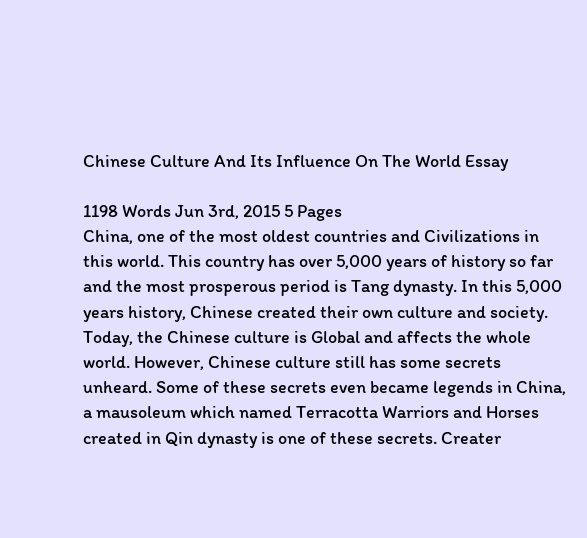Chinese Culture And Its Influence On The World Essay

1198 Words Jun 3rd, 2015 5 Pages
China, one of the most oldest countries and Civilizations in this world. This country has over 5,000 years of history so far and the most prosperous period is Tang dynasty. In this 5,000 years history, Chinese created their own culture and society. Today, the Chinese culture is Global and affects the whole world. However, Chinese culture still has some secrets unheard. Some of these secrets even became legends in China, a mausoleum which named Terracotta Warriors and Horses created in Qin dynasty is one of these secrets. Creater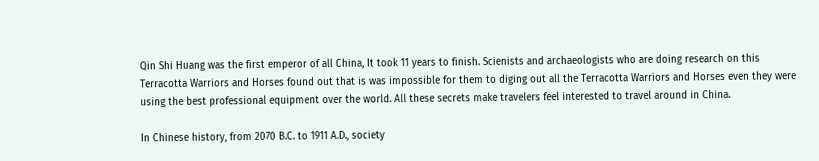Qin Shi Huang was the first emperor of all China, It took 11 years to finish. Scienists and archaeologists who are doing research on this Terracotta Warriors and Horses found out that is was impossible for them to diging out all the Terracotta Warriors and Horses even they were using the best professional equipment over the world. All these secrets make travelers feel interested to travel around in China.

In Chinese history, from 2070 B.C. to 1911 A.D., society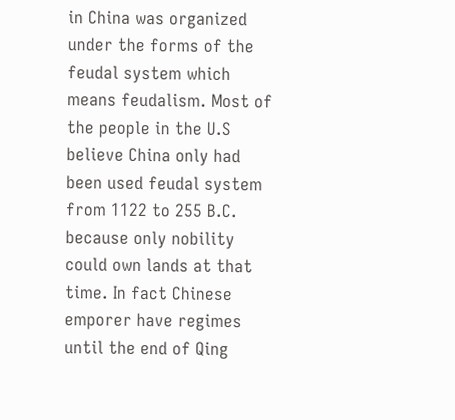in China was organized under the forms of the feudal system which means feudalism. Most of the people in the U.S believe China only had been used feudal system from 1122 to 255 B.C. because only nobility could own lands at that time. In fact Chinese emporer have regimes until the end of Qing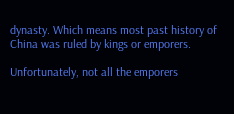dynasty. Which means most past history of China was ruled by kings or emporers.

Unfortunately, not all the emporers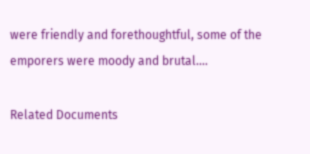were friendly and forethoughtful, some of the emporers were moody and brutal.…

Related Documents